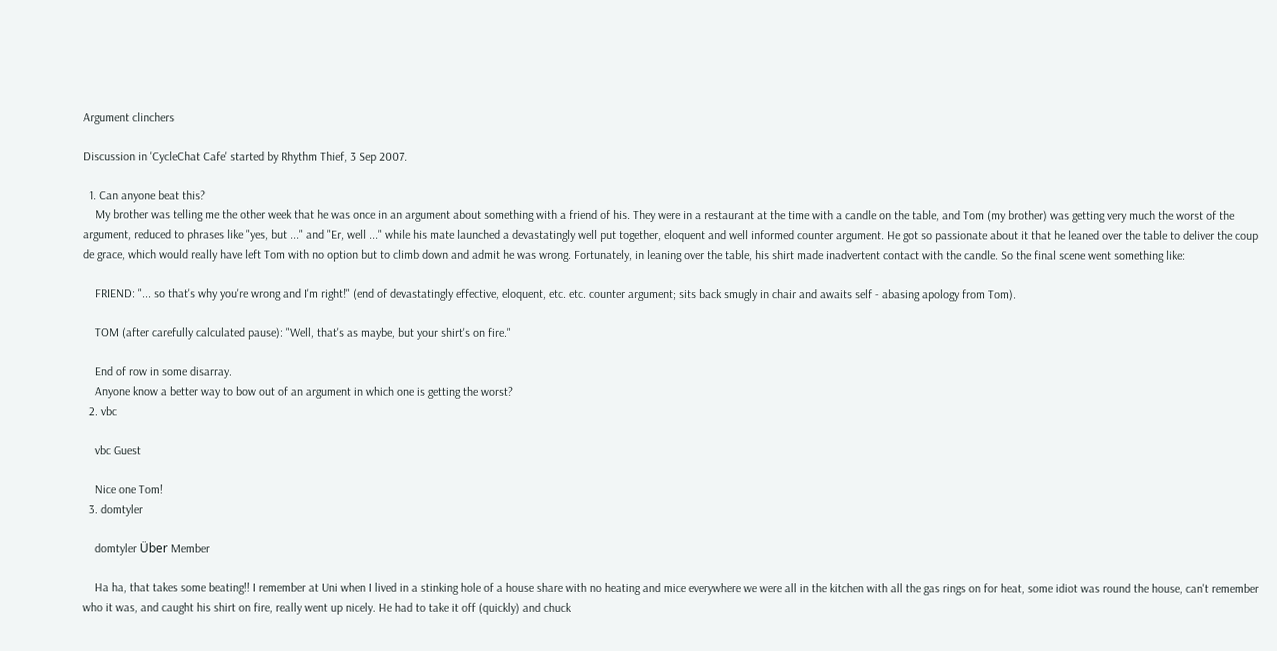Argument clinchers

Discussion in 'CycleChat Cafe' started by Rhythm Thief, 3 Sep 2007.

  1. Can anyone beat this?
    My brother was telling me the other week that he was once in an argument about something with a friend of his. They were in a restaurant at the time with a candle on the table, and Tom (my brother) was getting very much the worst of the argument, reduced to phrases like "yes, but ..." and "Er, well ..." while his mate launched a devastatingly well put together, eloquent and well informed counter argument. He got so passionate about it that he leaned over the table to deliver the coup de grace, which would really have left Tom with no option but to climb down and admit he was wrong. Fortunately, in leaning over the table, his shirt made inadvertent contact with the candle. So the final scene went something like:

    FRIEND: "... so that's why you're wrong and I'm right!" (end of devastatingly effective, eloquent, etc. etc. counter argument; sits back smugly in chair and awaits self - abasing apology from Tom).

    TOM (after carefully calculated pause): "Well, that's as maybe, but your shirt's on fire."

    End of row in some disarray.
    Anyone know a better way to bow out of an argument in which one is getting the worst?
  2. vbc

    vbc Guest

    Nice one Tom!
  3. domtyler

    domtyler Über Member

    Ha ha, that takes some beating!! I remember at Uni when I lived in a stinking hole of a house share with no heating and mice everywhere we were all in the kitchen with all the gas rings on for heat, some idiot was round the house, can't remember who it was, and caught his shirt on fire, really went up nicely. He had to take it off (quickly) and chuck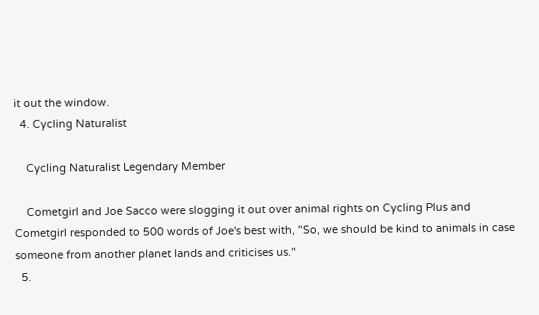it out the window.
  4. Cycling Naturalist

    Cycling Naturalist Legendary Member

    Cometgirl and Joe Sacco were slogging it out over animal rights on Cycling Plus and Cometgirl responded to 500 words of Joe's best with, "So, we should be kind to animals in case someone from another planet lands and criticises us."
  5.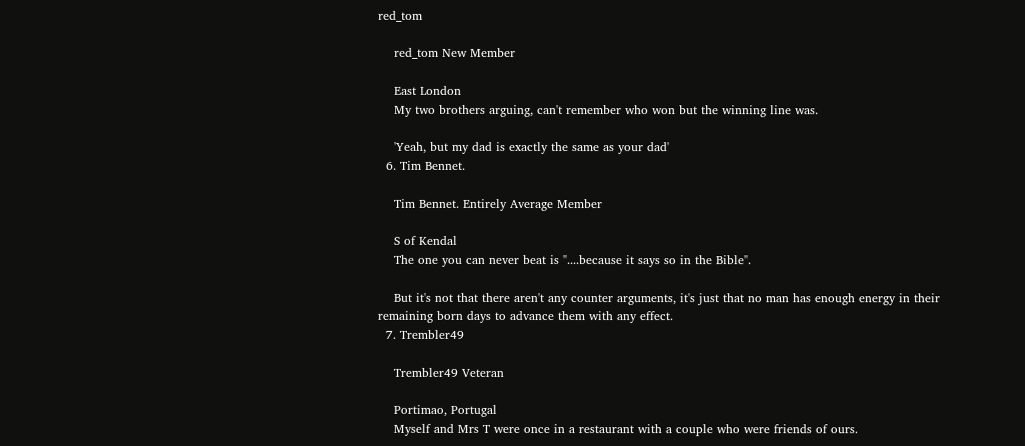red_tom

    red_tom New Member

    East London
    My two brothers arguing, can't remember who won but the winning line was.

    'Yeah, but my dad is exactly the same as your dad'
  6. Tim Bennet.

    Tim Bennet. Entirely Average Member

    S of Kendal
    The one you can never beat is "....because it says so in the Bible".

    But it's not that there aren't any counter arguments, it's just that no man has enough energy in their remaining born days to advance them with any effect.
  7. Trembler49

    Trembler49 Veteran

    Portimao, Portugal
    Myself and Mrs T were once in a restaurant with a couple who were friends of ours.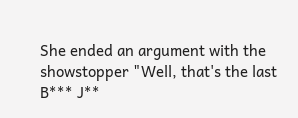She ended an argument with the showstopper "Well, that's the last B*** J**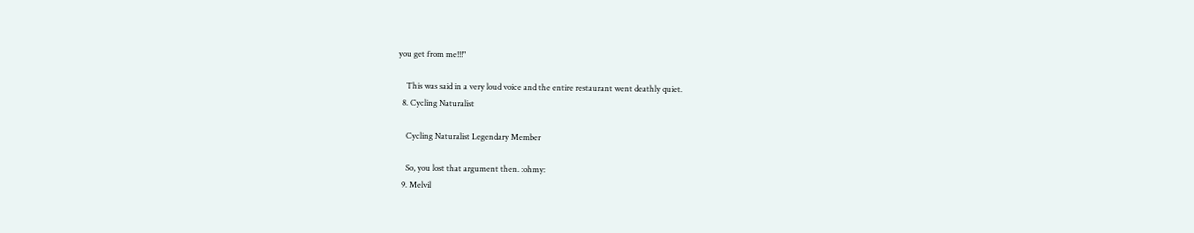you get from me!!!"

    This was said in a very loud voice and the entire restaurant went deathly quiet.
  8. Cycling Naturalist

    Cycling Naturalist Legendary Member

    So, you lost that argument then. :ohmy:
  9. Melvil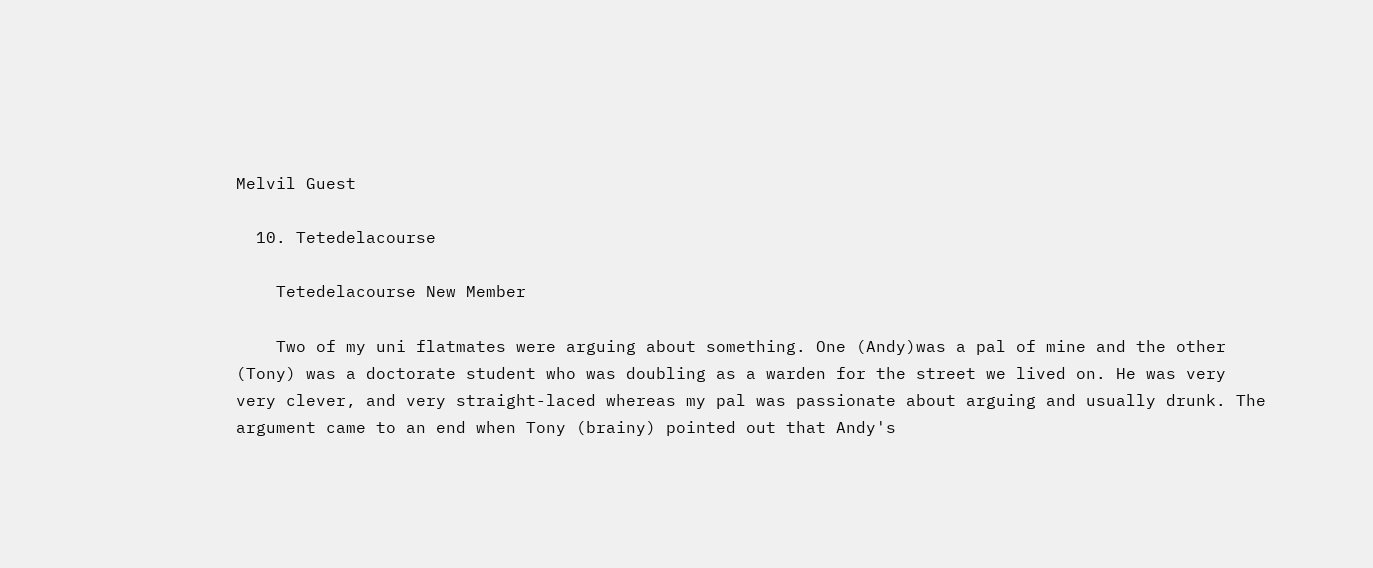Melvil Guest

  10. Tetedelacourse

    Tetedelacourse New Member

    Two of my uni flatmates were arguing about something. One (Andy)was a pal of mine and the other (Tony) was a doctorate student who was doubling as a warden for the street we lived on. He was very very clever, and very straight-laced whereas my pal was passionate about arguing and usually drunk. The argument came to an end when Tony (brainy) pointed out that Andy's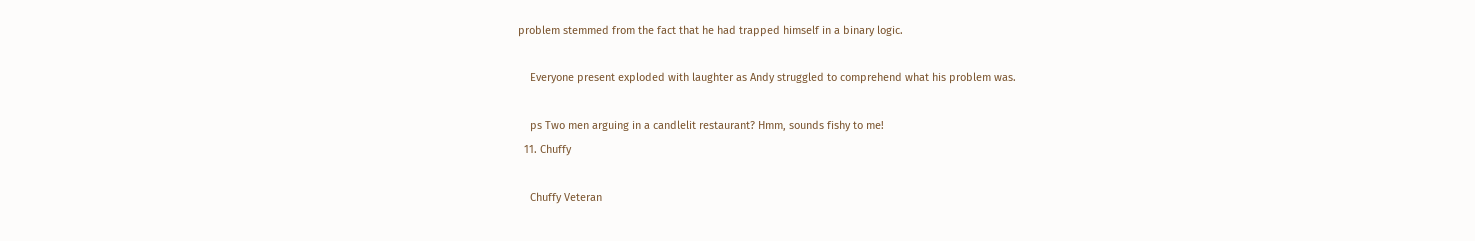problem stemmed from the fact that he had trapped himself in a binary logic.

    Everyone present exploded with laughter as Andy struggled to comprehend what his problem was.

    ps Two men arguing in a candlelit restaurant? Hmm, sounds fishy to me!
  11. Chuffy

    Chuffy Veteran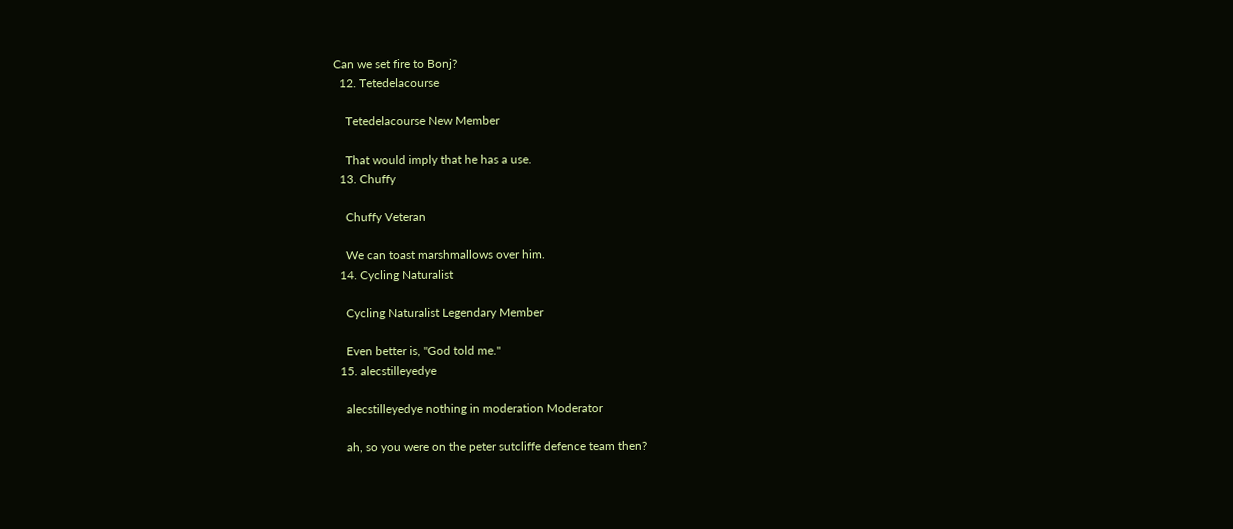Can we set fire to Bonj?
  12. Tetedelacourse

    Tetedelacourse New Member

    That would imply that he has a use.
  13. Chuffy

    Chuffy Veteran

    We can toast marshmallows over him.
  14. Cycling Naturalist

    Cycling Naturalist Legendary Member

    Even better is, "God told me."
  15. alecstilleyedye

    alecstilleyedye nothing in moderation Moderator

    ah, so you were on the peter sutcliffe defence team then?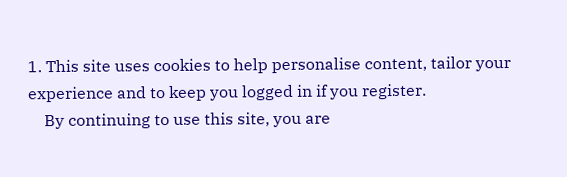1. This site uses cookies to help personalise content, tailor your experience and to keep you logged in if you register.
    By continuing to use this site, you are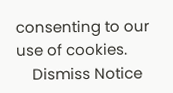consenting to our use of cookies.
    Dismiss Notice